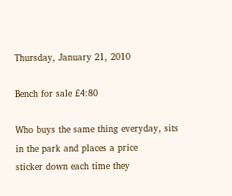Thursday, January 21, 2010

Bench for sale £4:80

Who buys the same thing everyday, sits in the park and places a price
sticker down each time they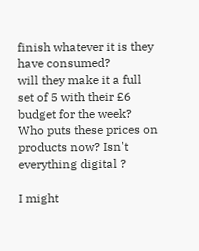finish whatever it is they have consumed?
will they make it a full set of 5 with their £6 budget for the week?
Who puts these prices on products now? Isn't everything digital ?

I might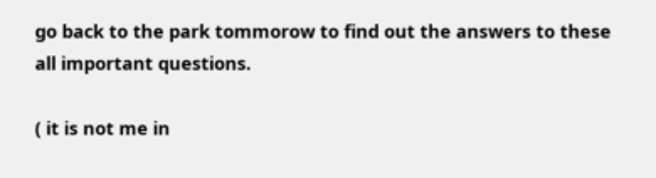go back to the park tommorow to find out the answers to these
all important questions.

( it is not me in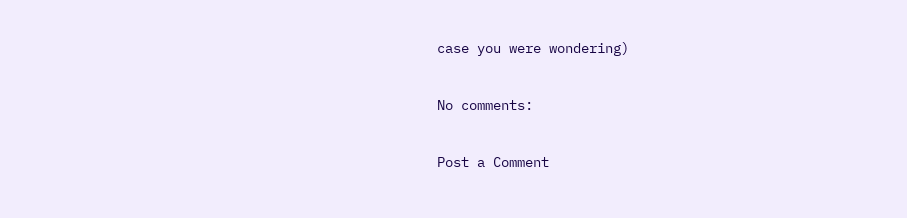case you were wondering)

No comments:

Post a Comment